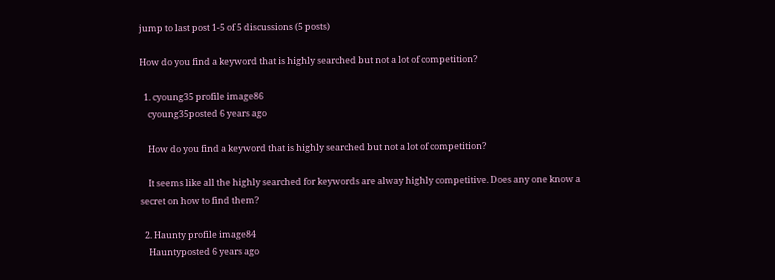jump to last post 1-5 of 5 discussions (5 posts)

How do you find a keyword that is highly searched but not a lot of competition?

  1. cyoung35 profile image86
    cyoung35posted 6 years ago

    How do you find a keyword that is highly searched but not a lot of competition?

    It seems like all the highly searched for keywords are alway highly competitive. Does any one know a secret on how to find them?

  2. Haunty profile image84
    Hauntyposted 6 years ago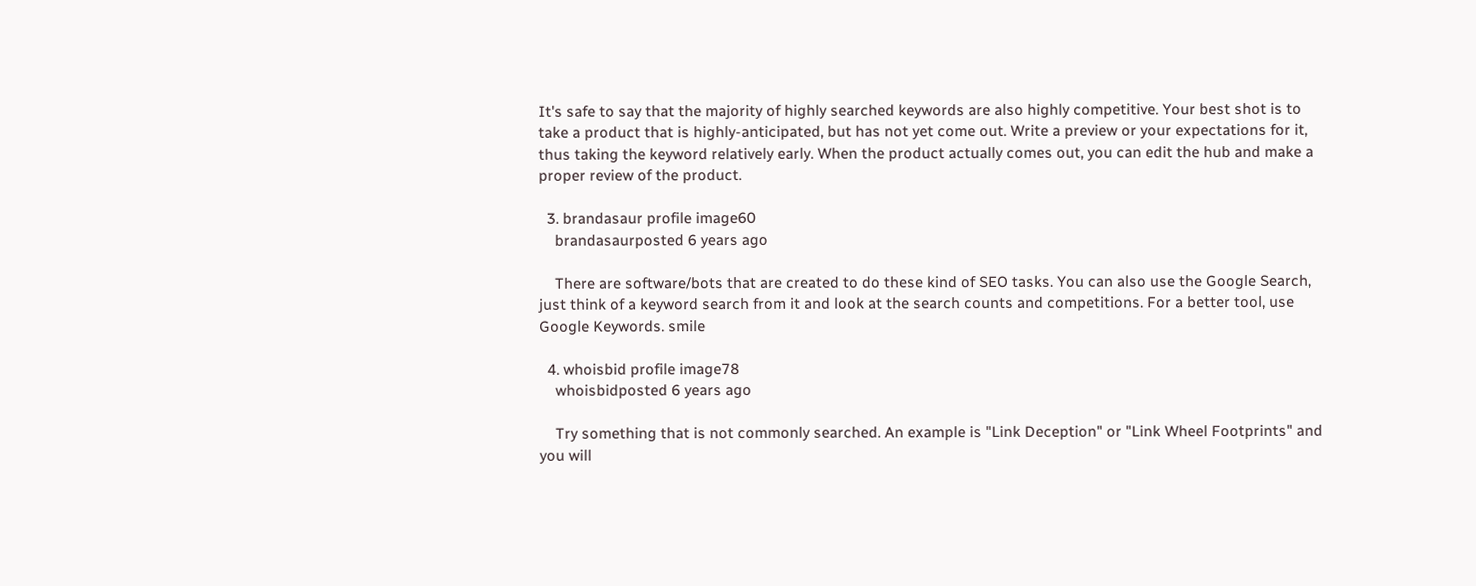It's safe to say that the majority of highly searched keywords are also highly competitive. Your best shot is to take a product that is highly-anticipated, but has not yet come out. Write a preview or your expectations for it, thus taking the keyword relatively early. When the product actually comes out, you can edit the hub and make a proper review of the product.

  3. brandasaur profile image60
    brandasaurposted 6 years ago

    There are software/bots that are created to do these kind of SEO tasks. You can also use the Google Search, just think of a keyword search from it and look at the search counts and competitions. For a better tool, use Google Keywords. smile

  4. whoisbid profile image78
    whoisbidposted 6 years ago

    Try something that is not commonly searched. An example is "Link Deception" or "Link Wheel Footprints" and you will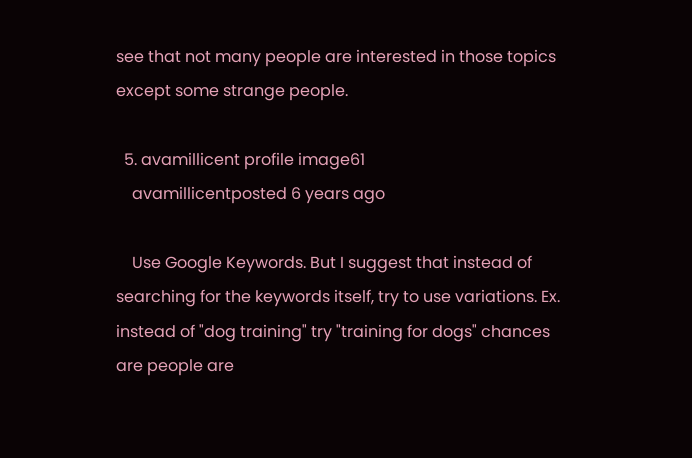see that not many people are interested in those topics except some strange people.

  5. avamillicent profile image61
    avamillicentposted 6 years ago

    Use Google Keywords. But I suggest that instead of searching for the keywords itself, try to use variations. Ex. instead of "dog training" try "training for dogs" chances are people are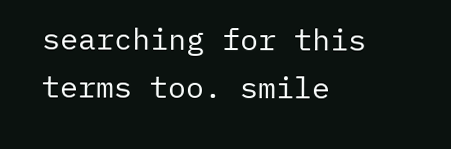searching for this terms too. smile